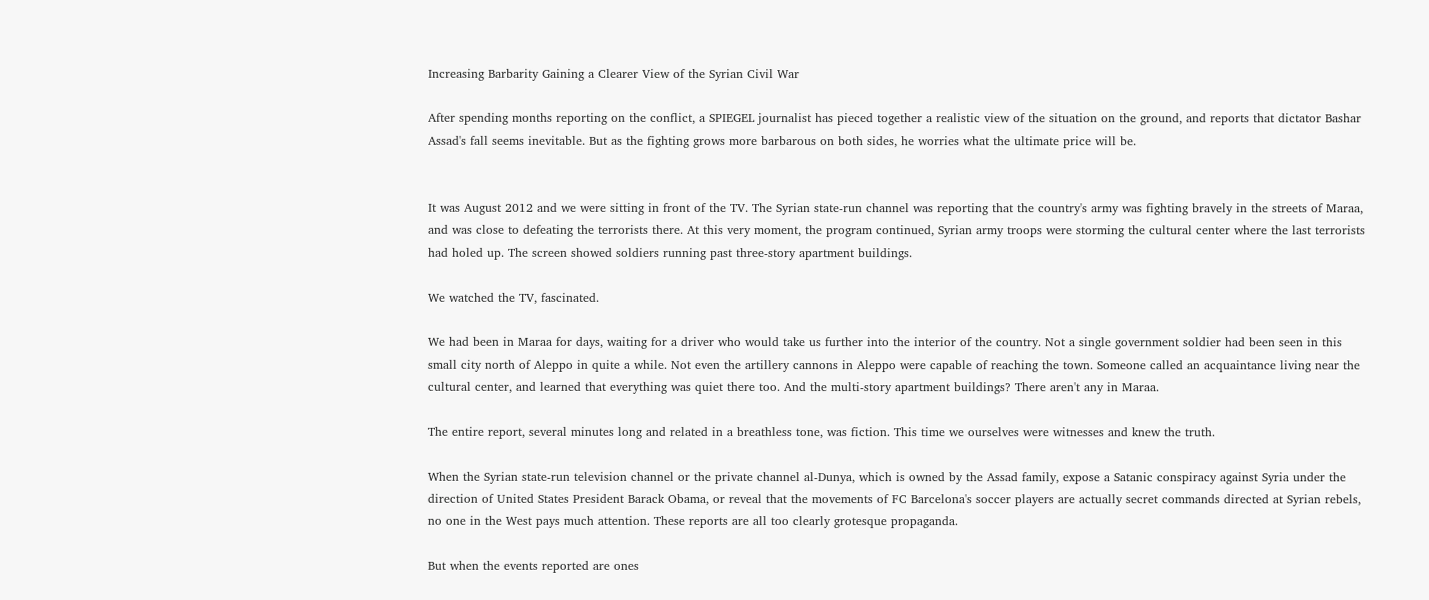Increasing Barbarity Gaining a Clearer View of the Syrian Civil War

After spending months reporting on the conflict, a SPIEGEL journalist has pieced together a realistic view of the situation on the ground, and reports that dictator Bashar Assad's fall seems inevitable. But as the fighting grows more barbarous on both sides, he worries what the ultimate price will be.


It was August 2012 and we were sitting in front of the TV. The Syrian state-run channel was reporting that the country's army was fighting bravely in the streets of Maraa, and was close to defeating the terrorists there. At this very moment, the program continued, Syrian army troops were storming the cultural center where the last terrorists had holed up. The screen showed soldiers running past three-story apartment buildings.

We watched the TV, fascinated.

We had been in Maraa for days, waiting for a driver who would take us further into the interior of the country. Not a single government soldier had been seen in this small city north of Aleppo in quite a while. Not even the artillery cannons in Aleppo were capable of reaching the town. Someone called an acquaintance living near the cultural center, and learned that everything was quiet there too. And the multi-story apartment buildings? There aren't any in Maraa.

The entire report, several minutes long and related in a breathless tone, was fiction. This time we ourselves were witnesses and knew the truth.

When the Syrian state-run television channel or the private channel al-Dunya, which is owned by the Assad family, expose a Satanic conspiracy against Syria under the direction of United States President Barack Obama, or reveal that the movements of FC Barcelona's soccer players are actually secret commands directed at Syrian rebels, no one in the West pays much attention. These reports are all too clearly grotesque propaganda.

But when the events reported are ones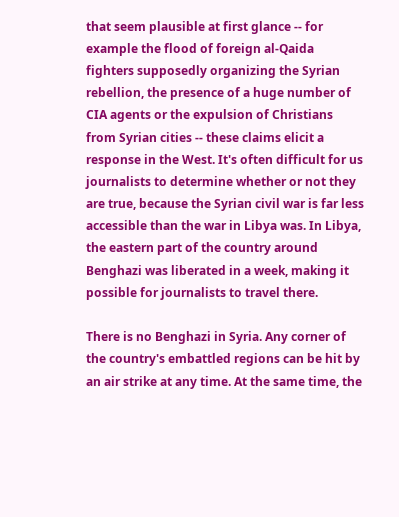that seem plausible at first glance -- for example the flood of foreign al-Qaida fighters supposedly organizing the Syrian rebellion, the presence of a huge number of CIA agents or the expulsion of Christians from Syrian cities -- these claims elicit a response in the West. It's often difficult for us journalists to determine whether or not they are true, because the Syrian civil war is far less accessible than the war in Libya was. In Libya, the eastern part of the country around Benghazi was liberated in a week, making it possible for journalists to travel there.

There is no Benghazi in Syria. Any corner of the country's embattled regions can be hit by an air strike at any time. At the same time, the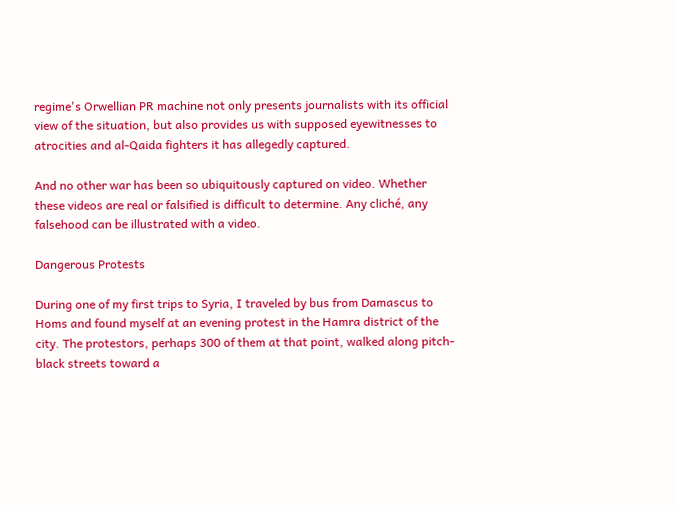regime's Orwellian PR machine not only presents journalists with its official view of the situation, but also provides us with supposed eyewitnesses to atrocities and al-Qaida fighters it has allegedly captured.

And no other war has been so ubiquitously captured on video. Whether these videos are real or falsified is difficult to determine. Any cliché, any falsehood can be illustrated with a video.

Dangerous Protests

During one of my first trips to Syria, I traveled by bus from Damascus to Homs and found myself at an evening protest in the Hamra district of the city. The protestors, perhaps 300 of them at that point, walked along pitch-black streets toward a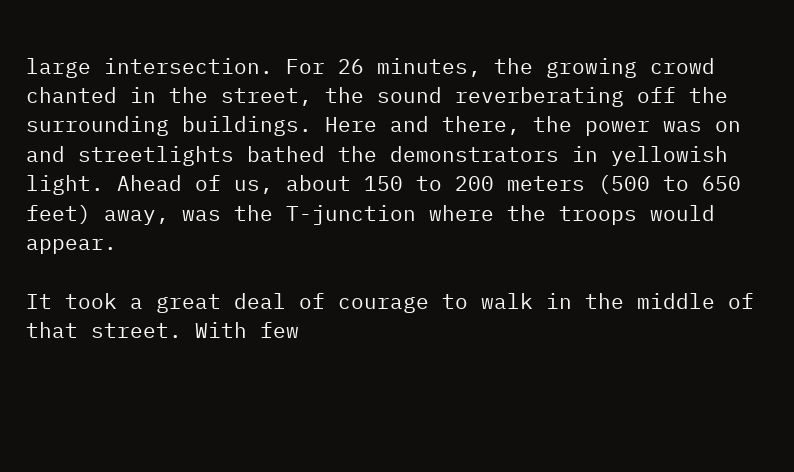large intersection. For 26 minutes, the growing crowd chanted in the street, the sound reverberating off the surrounding buildings. Here and there, the power was on and streetlights bathed the demonstrators in yellowish light. Ahead of us, about 150 to 200 meters (500 to 650 feet) away, was the T-junction where the troops would appear.

It took a great deal of courage to walk in the middle of that street. With few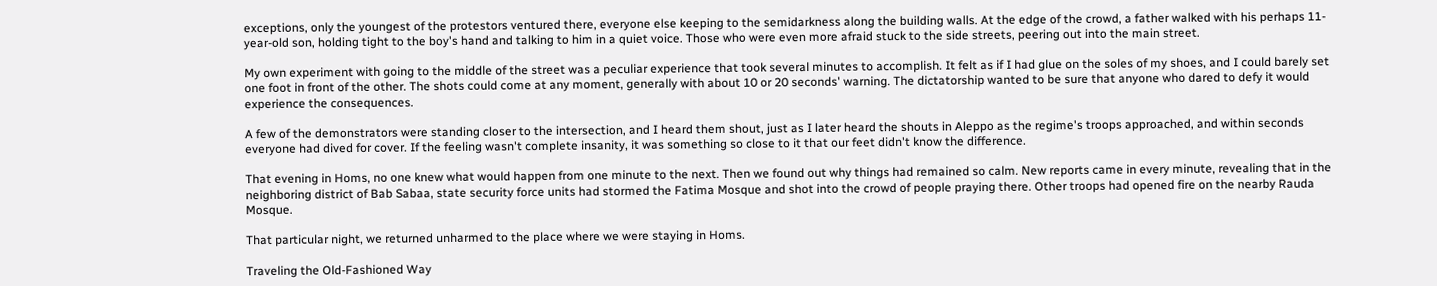exceptions, only the youngest of the protestors ventured there, everyone else keeping to the semidarkness along the building walls. At the edge of the crowd, a father walked with his perhaps 11-year-old son, holding tight to the boy's hand and talking to him in a quiet voice. Those who were even more afraid stuck to the side streets, peering out into the main street.

My own experiment with going to the middle of the street was a peculiar experience that took several minutes to accomplish. It felt as if I had glue on the soles of my shoes, and I could barely set one foot in front of the other. The shots could come at any moment, generally with about 10 or 20 seconds' warning. The dictatorship wanted to be sure that anyone who dared to defy it would experience the consequences.

A few of the demonstrators were standing closer to the intersection, and I heard them shout, just as I later heard the shouts in Aleppo as the regime's troops approached, and within seconds everyone had dived for cover. If the feeling wasn't complete insanity, it was something so close to it that our feet didn't know the difference.

That evening in Homs, no one knew what would happen from one minute to the next. Then we found out why things had remained so calm. New reports came in every minute, revealing that in the neighboring district of Bab Sabaa, state security force units had stormed the Fatima Mosque and shot into the crowd of people praying there. Other troops had opened fire on the nearby Rauda Mosque.

That particular night, we returned unharmed to the place where we were staying in Homs.

Traveling the Old-Fashioned Way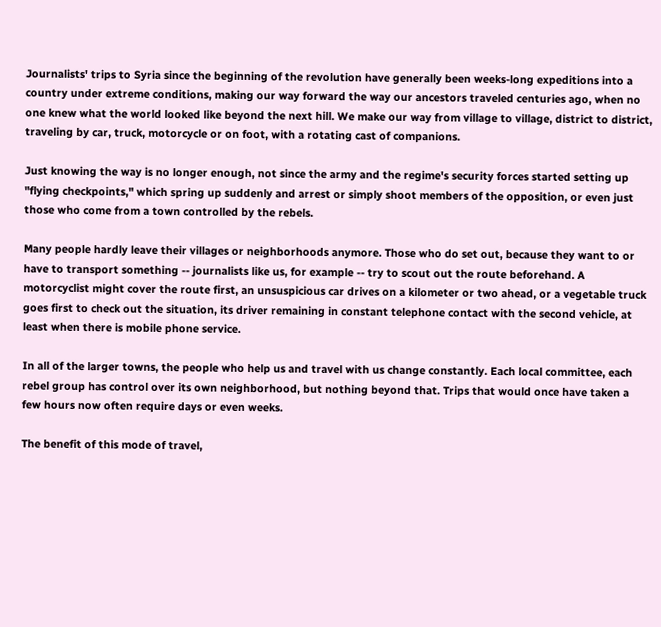Journalists' trips to Syria since the beginning of the revolution have generally been weeks-long expeditions into a country under extreme conditions, making our way forward the way our ancestors traveled centuries ago, when no one knew what the world looked like beyond the next hill. We make our way from village to village, district to district, traveling by car, truck, motorcycle or on foot, with a rotating cast of companions.

Just knowing the way is no longer enough, not since the army and the regime's security forces started setting up "flying checkpoints," which spring up suddenly and arrest or simply shoot members of the opposition, or even just those who come from a town controlled by the rebels.

Many people hardly leave their villages or neighborhoods anymore. Those who do set out, because they want to or have to transport something -- journalists like us, for example -- try to scout out the route beforehand. A motorcyclist might cover the route first, an unsuspicious car drives on a kilometer or two ahead, or a vegetable truck goes first to check out the situation, its driver remaining in constant telephone contact with the second vehicle, at least when there is mobile phone service.

In all of the larger towns, the people who help us and travel with us change constantly. Each local committee, each rebel group has control over its own neighborhood, but nothing beyond that. Trips that would once have taken a few hours now often require days or even weeks.

The benefit of this mode of travel,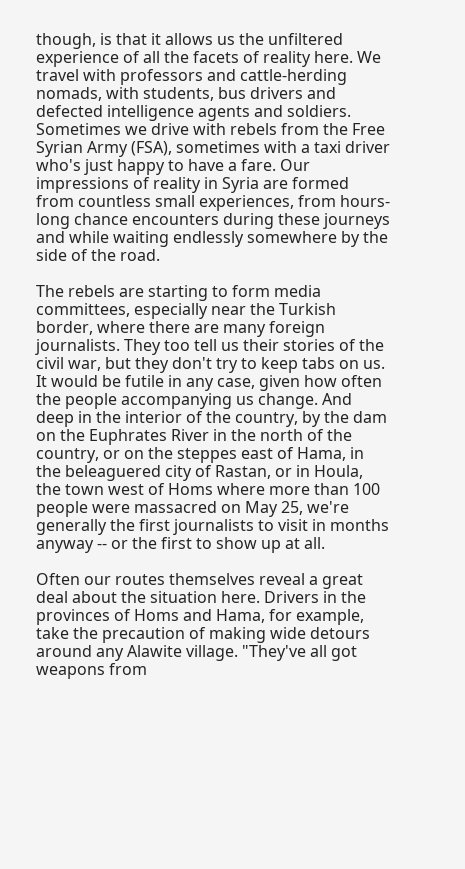though, is that it allows us the unfiltered experience of all the facets of reality here. We travel with professors and cattle-herding nomads, with students, bus drivers and defected intelligence agents and soldiers. Sometimes we drive with rebels from the Free Syrian Army (FSA), sometimes with a taxi driver who's just happy to have a fare. Our impressions of reality in Syria are formed from countless small experiences, from hours-long chance encounters during these journeys and while waiting endlessly somewhere by the side of the road.

The rebels are starting to form media committees, especially near the Turkish border, where there are many foreign journalists. They too tell us their stories of the civil war, but they don't try to keep tabs on us. It would be futile in any case, given how often the people accompanying us change. And deep in the interior of the country, by the dam on the Euphrates River in the north of the country, or on the steppes east of Hama, in the beleaguered city of Rastan, or in Houla, the town west of Homs where more than 100 people were massacred on May 25, we're generally the first journalists to visit in months anyway -- or the first to show up at all.

Often our routes themselves reveal a great deal about the situation here. Drivers in the provinces of Homs and Hama, for example, take the precaution of making wide detours around any Alawite village. "They've all got weapons from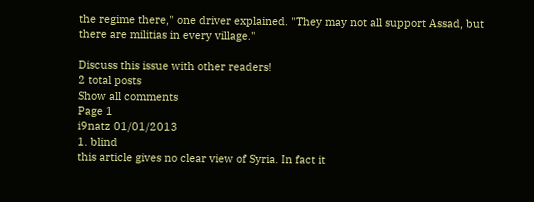the regime there," one driver explained. "They may not all support Assad, but there are militias in every village."

Discuss this issue with other readers!
2 total posts
Show all comments
Page 1
i9natz 01/01/2013
1. blind
this article gives no clear view of Syria. In fact it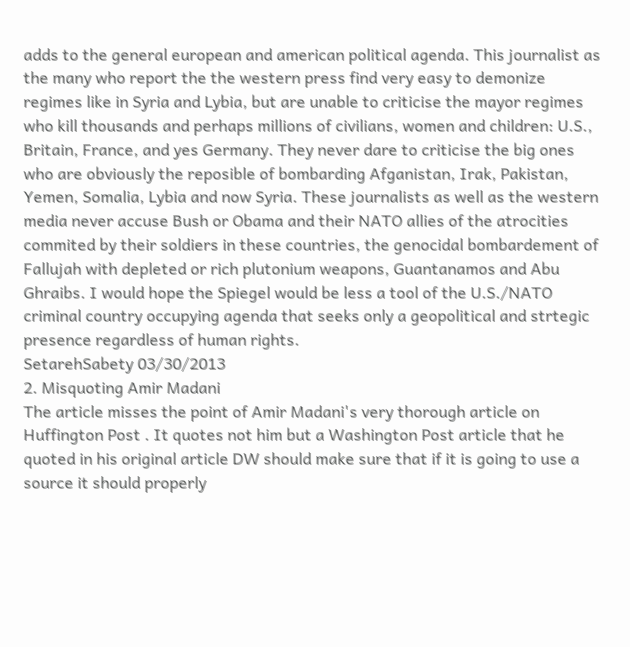adds to the general european and american political agenda. This journalist as the many who report the the western press find very easy to demonize regimes like in Syria and Lybia, but are unable to criticise the mayor regimes who kill thousands and perhaps millions of civilians, women and children: U.S., Britain, France, and yes Germany. They never dare to criticise the big ones who are obviously the reposible of bombarding Afganistan, Irak, Pakistan, Yemen, Somalia, Lybia and now Syria. These journalists as well as the western media never accuse Bush or Obama and their NATO allies of the atrocities commited by their soldiers in these countries, the genocidal bombardement of Fallujah with depleted or rich plutonium weapons, Guantanamos and Abu Ghraibs. I would hope the Spiegel would be less a tool of the U.S./NATO criminal country occupying agenda that seeks only a geopolitical and strtegic presence regardless of human rights.
SetarehSabety 03/30/2013
2. Misquoting Amir Madani
The article misses the point of Amir Madani's very thorough article on Huffington Post . It quotes not him but a Washington Post article that he quoted in his original article DW should make sure that if it is going to use a source it should properly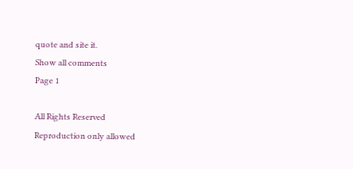quote and site it.
Show all comments
Page 1

All Rights Reserved
Reproduction only allowed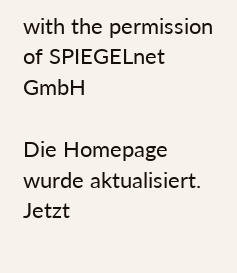with the permission of SPIEGELnet GmbH

Die Homepage wurde aktualisiert. Jetzt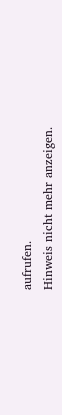aufrufen.
Hinweis nicht mehr anzeigen.